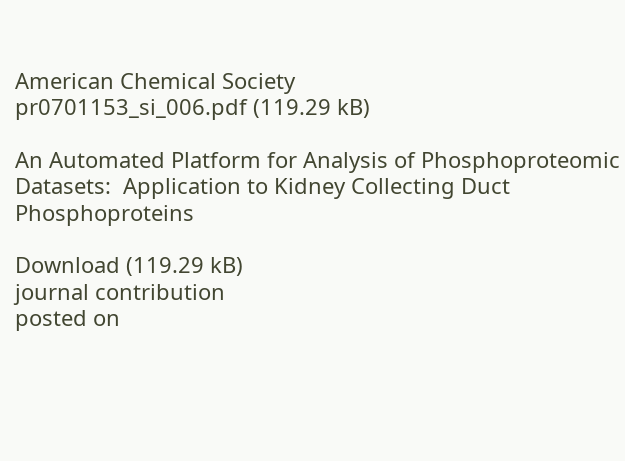American Chemical Society
pr0701153_si_006.pdf (119.29 kB)

An Automated Platform for Analysis of Phosphoproteomic Datasets:  Application to Kidney Collecting Duct Phosphoproteins

Download (119.29 kB)
journal contribution
posted on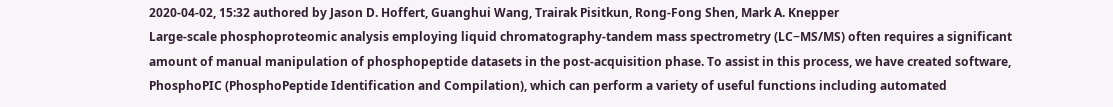2020-04-02, 15:32 authored by Jason D. Hoffert, Guanghui Wang, Trairak Pisitkun, Rong-Fong Shen, Mark A. Knepper
Large-scale phosphoproteomic analysis employing liquid chromatography-tandem mass spectrometry (LC−MS/MS) often requires a significant amount of manual manipulation of phosphopeptide datasets in the post-acquisition phase. To assist in this process, we have created software, PhosphoPIC (PhosphoPeptide Identification and Compilation), which can perform a variety of useful functions including automated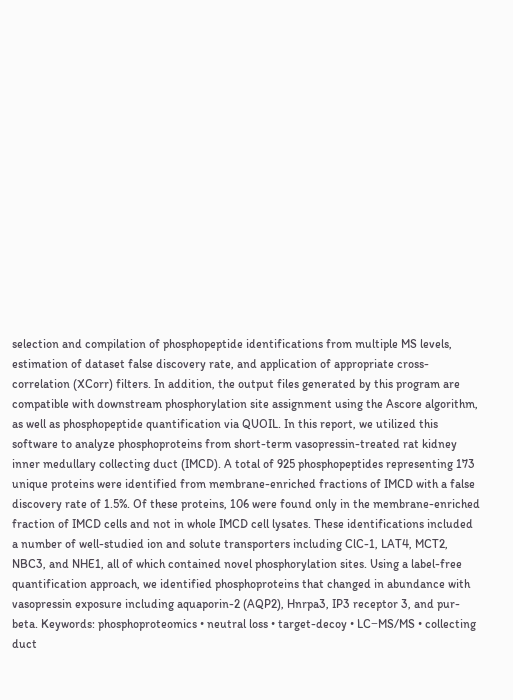selection and compilation of phosphopeptide identifications from multiple MS levels, estimation of dataset false discovery rate, and application of appropriate cross-correlation (XCorr) filters. In addition, the output files generated by this program are compatible with downstream phosphorylation site assignment using the Ascore algorithm, as well as phosphopeptide quantification via QUOIL. In this report, we utilized this software to analyze phosphoproteins from short-term vasopressin-treated rat kidney inner medullary collecting duct (IMCD). A total of 925 phosphopeptides representing 173 unique proteins were identified from membrane-enriched fractions of IMCD with a false discovery rate of 1.5%. Of these proteins, 106 were found only in the membrane-enriched fraction of IMCD cells and not in whole IMCD cell lysates. These identifications included a number of well-studied ion and solute transporters including ClC-1, LAT4, MCT2, NBC3, and NHE1, all of which contained novel phosphorylation sites. Using a label-free quantification approach, we identified phosphoproteins that changed in abundance with vasopressin exposure including aquaporin-2 (AQP2), Hnrpa3, IP3 receptor 3, and pur-beta. Keywords: phosphoproteomics • neutral loss • target-decoy • LC−MS/MS • collecting duct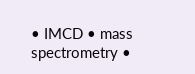• IMCD • mass spectrometry •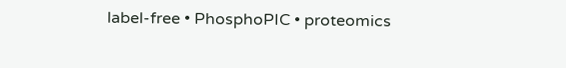label-free • PhosphoPIC • proteomics